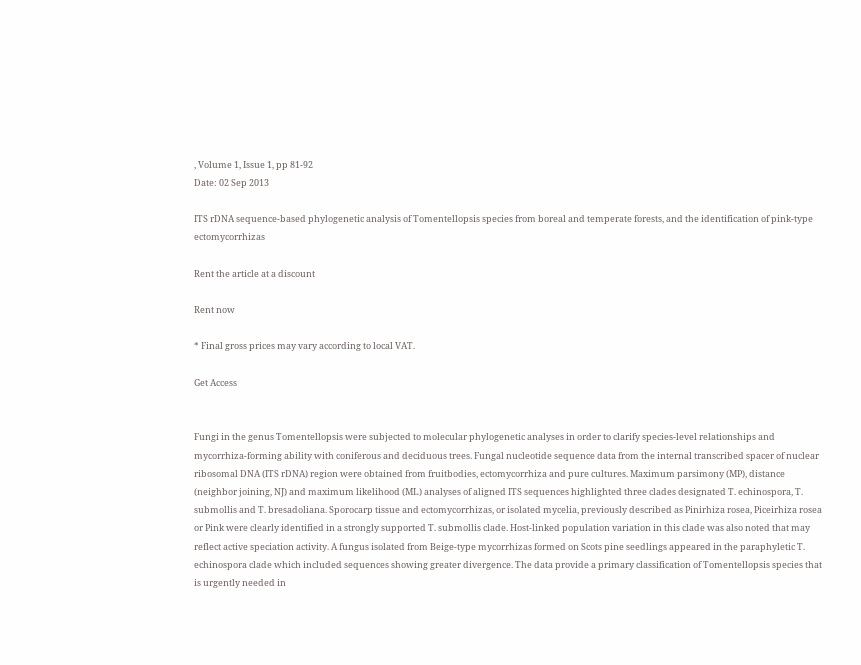, Volume 1, Issue 1, pp 81-92
Date: 02 Sep 2013

ITS rDNA sequence-based phylogenetic analysis of Tomentellopsis species from boreal and temperate forests, and the identification of pink-type ectomycorrhizas

Rent the article at a discount

Rent now

* Final gross prices may vary according to local VAT.

Get Access


Fungi in the genus Tomentellopsis were subjected to molecular phylogenetic analyses in order to clarify species-level relationships and mycorrhiza-forming ability with coniferous and deciduous trees. Fungal nucleotide sequence data from the internal transcribed spacer of nuclear ribosomal DNA (ITS rDNA) region were obtained from fruitbodies, ectomycorrhiza and pure cultures. Maximum parsimony (MP), distance (neighbor joining, NJ) and maximum likelihood (ML) analyses of aligned ITS sequences highlighted three clades designated T. echinospora, T. submollis and T. bresadoliana. Sporocarp tissue and ectomycorrhizas, or isolated mycelia, previously described as Pinirhiza rosea, Piceirhiza rosea or Pink were clearly identified in a strongly supported T. submollis clade. Host-linked population variation in this clade was also noted that may reflect active speciation activity. A fungus isolated from Beige-type mycorrhizas formed on Scots pine seedlings appeared in the paraphyletic T. echinospora clade which included sequences showing greater divergence. The data provide a primary classification of Tomentellopsis species that is urgently needed in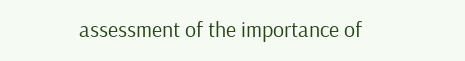assessment of the importance of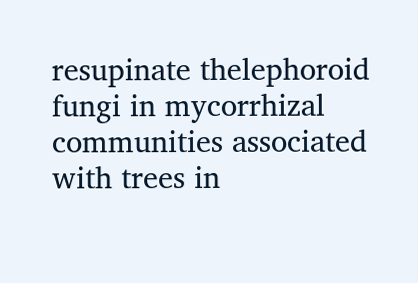resupinate thelephoroid fungi in mycorrhizal communities associated with trees in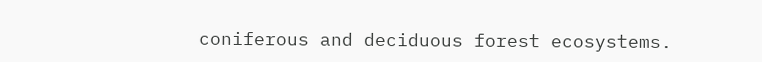coniferous and deciduous forest ecosystems.